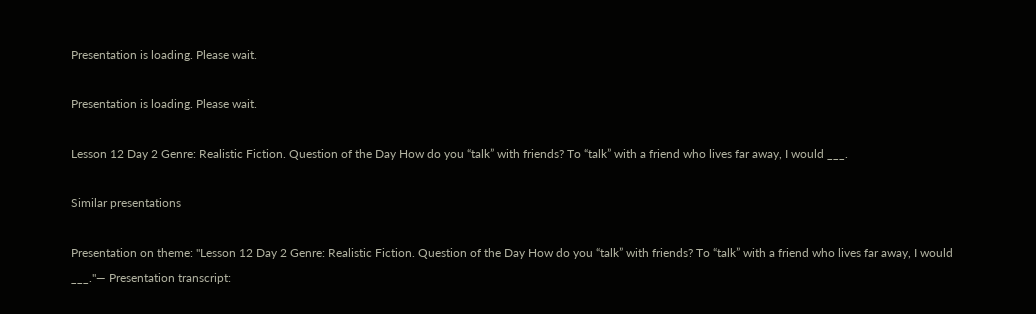Presentation is loading. Please wait.

Presentation is loading. Please wait.

Lesson 12 Day 2 Genre: Realistic Fiction. Question of the Day How do you “talk” with friends? To “talk” with a friend who lives far away, I would ___.

Similar presentations

Presentation on theme: "Lesson 12 Day 2 Genre: Realistic Fiction. Question of the Day How do you “talk” with friends? To “talk” with a friend who lives far away, I would ___."— Presentation transcript: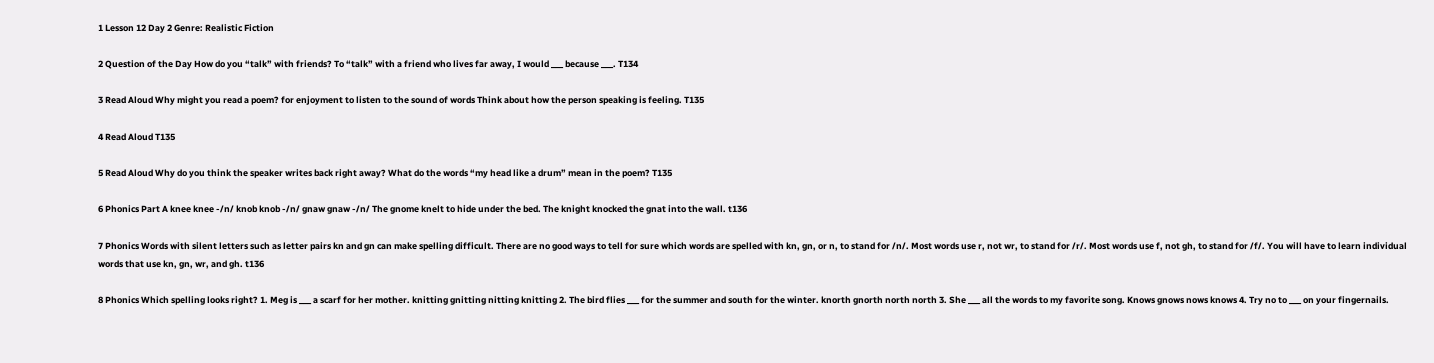1 Lesson 12 Day 2 Genre: Realistic Fiction

2 Question of the Day How do you “talk” with friends? To “talk” with a friend who lives far away, I would ___ because ___. T134

3 Read Aloud Why might you read a poem? for enjoyment to listen to the sound of words Think about how the person speaking is feeling. T135

4 Read Aloud T135

5 Read Aloud Why do you think the speaker writes back right away? What do the words “my head like a drum” mean in the poem? T135

6 Phonics Part A knee knee -/n/ knob knob -/n/ gnaw gnaw -/n/ The gnome knelt to hide under the bed. The knight knocked the gnat into the wall. t136

7 Phonics Words with silent letters such as letter pairs kn and gn can make spelling difficult. There are no good ways to tell for sure which words are spelled with kn, gn, or n, to stand for /n/. Most words use r, not wr, to stand for /r/. Most words use f, not gh, to stand for /f/. You will have to learn individual words that use kn, gn, wr, and gh. t136

8 Phonics Which spelling looks right? 1. Meg is ___ a scarf for her mother. knitting gnitting nitting knitting 2. The bird flies ___ for the summer and south for the winter. knorth gnorth north north 3. She ___ all the words to my favorite song. Knows gnows nows knows 4. Try no to ___ on your fingernails.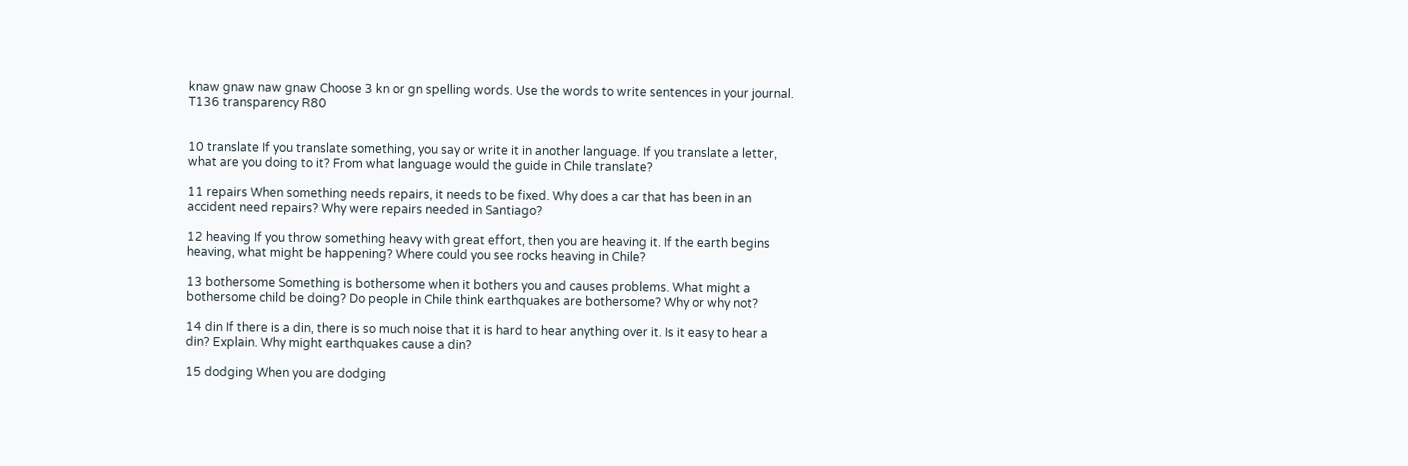knaw gnaw naw gnaw Choose 3 kn or gn spelling words. Use the words to write sentences in your journal. T136 transparency R80


10 translate If you translate something, you say or write it in another language. If you translate a letter, what are you doing to it? From what language would the guide in Chile translate?

11 repairs When something needs repairs, it needs to be fixed. Why does a car that has been in an accident need repairs? Why were repairs needed in Santiago?

12 heaving If you throw something heavy with great effort, then you are heaving it. If the earth begins heaving, what might be happening? Where could you see rocks heaving in Chile?

13 bothersome Something is bothersome when it bothers you and causes problems. What might a bothersome child be doing? Do people in Chile think earthquakes are bothersome? Why or why not?

14 din If there is a din, there is so much noise that it is hard to hear anything over it. Is it easy to hear a din? Explain. Why might earthquakes cause a din?

15 dodging When you are dodging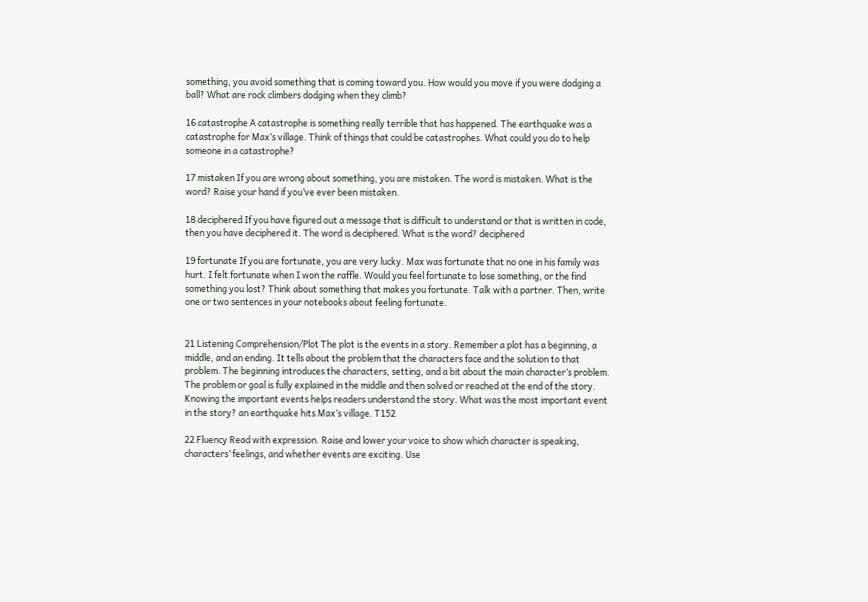something, you avoid something that is coming toward you. How would you move if you were dodging a ball? What are rock climbers dodging when they climb?

16 catastrophe A catastrophe is something really terrible that has happened. The earthquake was a catastrophe for Max’s village. Think of things that could be catastrophes. What could you do to help someone in a catastrophe?

17 mistaken If you are wrong about something, you are mistaken. The word is mistaken. What is the word? Raise your hand if you’ve ever been mistaken.

18 deciphered If you have figured out a message that is difficult to understand or that is written in code, then you have deciphered it. The word is deciphered. What is the word? deciphered

19 fortunate If you are fortunate, you are very lucky. Max was fortunate that no one in his family was hurt. I felt fortunate when I won the raffle. Would you feel fortunate to lose something, or the find something you lost? Think about something that makes you fortunate. Talk with a partner. Then, write one or two sentences in your notebooks about feeling fortunate.


21 Listening Comprehension/Plot The plot is the events in a story. Remember a plot has a beginning, a middle, and an ending. It tells about the problem that the characters face and the solution to that problem. The beginning introduces the characters, setting, and a bit about the main character’s problem. The problem or goal is fully explained in the middle and then solved or reached at the end of the story. Knowing the important events helps readers understand the story. What was the most important event in the story? an earthquake hits Max’s village. T152

22 Fluency Read with expression. Raise and lower your voice to show which character is speaking, characters’ feelings, and whether events are exciting. Use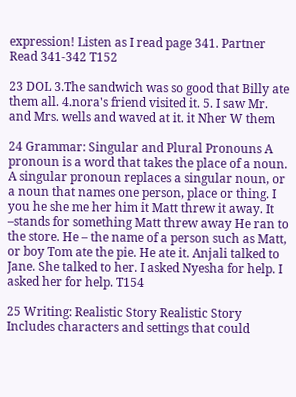expression! Listen as I read page 341. Partner Read 341-342 T152

23 DOL 3.The sandwich was so good that Billy ate them all. 4.nora's friend visited it. 5. I saw Mr. and Mrs. wells and waved at it. it Nher W them

24 Grammar: Singular and Plural Pronouns A pronoun is a word that takes the place of a noun. A singular pronoun replaces a singular noun, or a noun that names one person, place or thing. I you he she me her him it Matt threw it away. It –stands for something Matt threw away He ran to the store. He – the name of a person such as Matt, or boy Tom ate the pie. He ate it. Anjali talked to Jane. She talked to her. I asked Nyesha for help. I asked her for help. T154

25 Writing: Realistic Story Realistic Story Includes characters and settings that could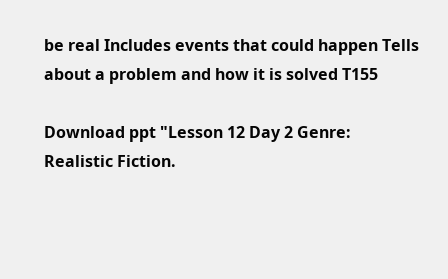be real Includes events that could happen Tells about a problem and how it is solved T155

Download ppt "Lesson 12 Day 2 Genre: Realistic Fiction.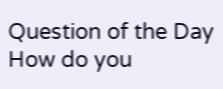Question of the Day How do you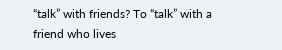“talk” with friends? To “talk” with a friend who lives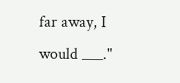far away, I would ___."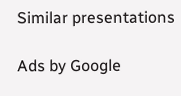Similar presentations

Ads by Google